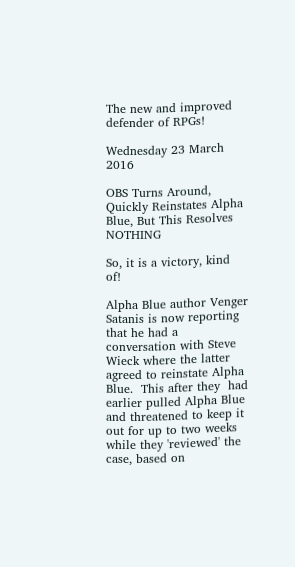The new and improved defender of RPGs!

Wednesday 23 March 2016

OBS Turns Around, Quickly Reinstates Alpha Blue, But This Resolves NOTHING

So, it is a victory, kind of!

Alpha Blue author Venger Satanis is now reporting that he had a conversation with Steve Wieck where the latter agreed to reinstate Alpha Blue.  This after they  had earlier pulled Alpha Blue and threatened to keep it out for up to two weeks while they 'reviewed' the case, based on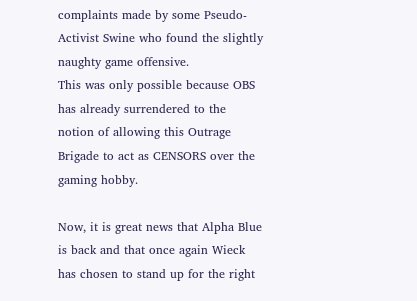complaints made by some Pseudo-Activist Swine who found the slightly naughty game offensive.
This was only possible because OBS has already surrendered to the notion of allowing this Outrage Brigade to act as CENSORS over the gaming hobby.

Now, it is great news that Alpha Blue is back and that once again Wieck has chosen to stand up for the right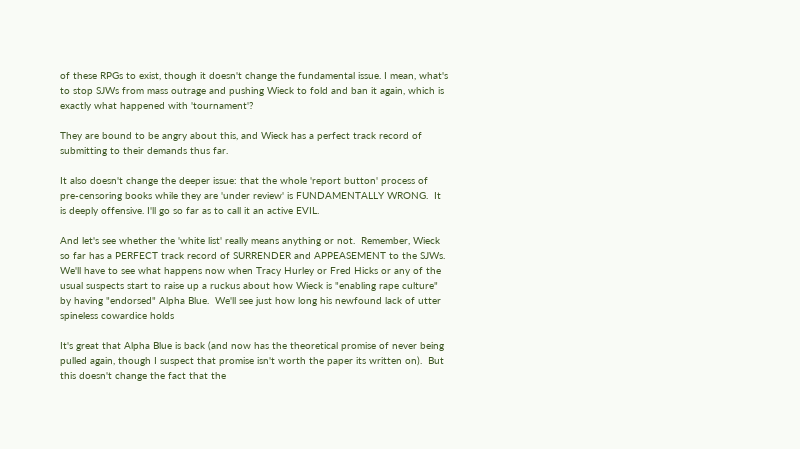of these RPGs to exist, though it doesn't change the fundamental issue. I mean, what's to stop SJWs from mass outrage and pushing Wieck to fold and ban it again, which is exactly what happened with 'tournament'?

They are bound to be angry about this, and Wieck has a perfect track record of submitting to their demands thus far.

It also doesn't change the deeper issue: that the whole 'report button' process of pre-censoring books while they are 'under review' is FUNDAMENTALLY WRONG.  It is deeply offensive. I'll go so far as to call it an active EVIL.

And let's see whether the 'white list' really means anything or not.  Remember, Wieck so far has a PERFECT track record of SURRENDER and APPEASEMENT to the SJWs.  We'll have to see what happens now when Tracy Hurley or Fred Hicks or any of the usual suspects start to raise up a ruckus about how Wieck is "enabling rape culture" by having "endorsed" Alpha Blue.  We'll see just how long his newfound lack of utter spineless cowardice holds

It's great that Alpha Blue is back (and now has the theoretical promise of never being pulled again, though I suspect that promise isn't worth the paper its written on).  But this doesn't change the fact that the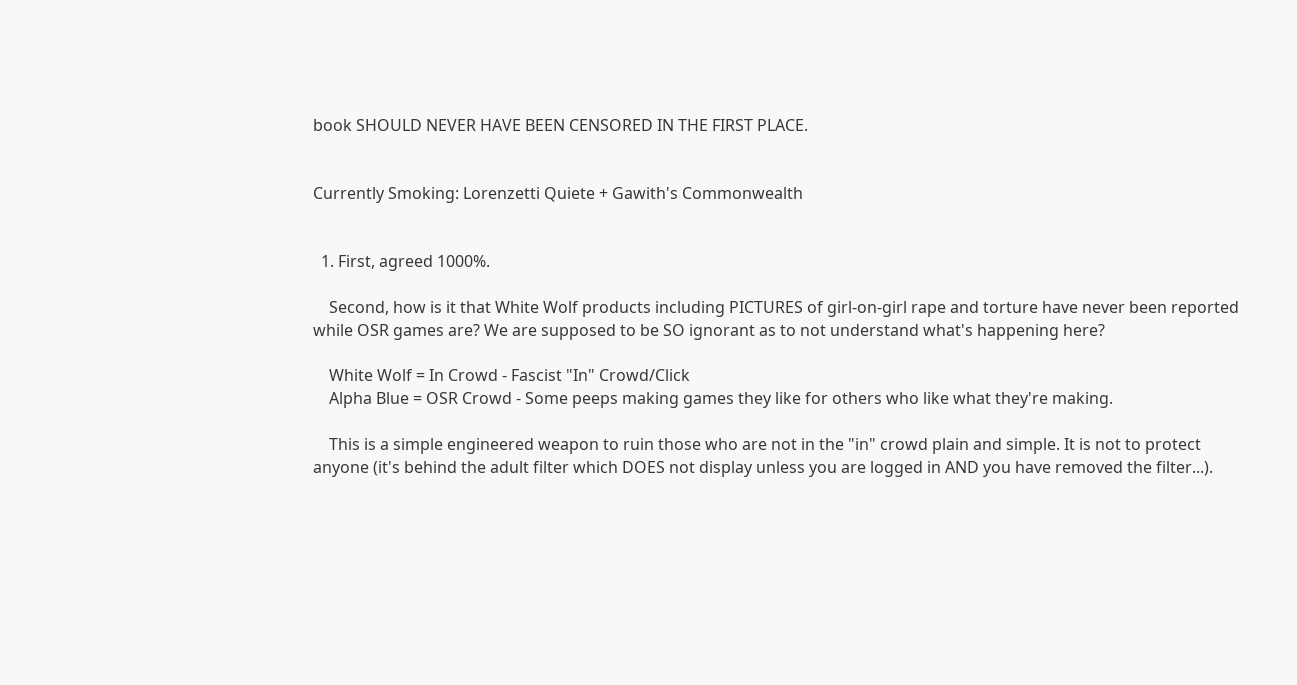book SHOULD NEVER HAVE BEEN CENSORED IN THE FIRST PLACE.


Currently Smoking: Lorenzetti Quiete + Gawith's Commonwealth


  1. First, agreed 1000%.

    Second, how is it that White Wolf products including PICTURES of girl-on-girl rape and torture have never been reported while OSR games are? We are supposed to be SO ignorant as to not understand what's happening here?

    White Wolf = In Crowd - Fascist "In" Crowd/Click
    Alpha Blue = OSR Crowd - Some peeps making games they like for others who like what they're making.

    This is a simple engineered weapon to ruin those who are not in the "in" crowd plain and simple. It is not to protect anyone (it's behind the adult filter which DOES not display unless you are logged in AND you have removed the filter...).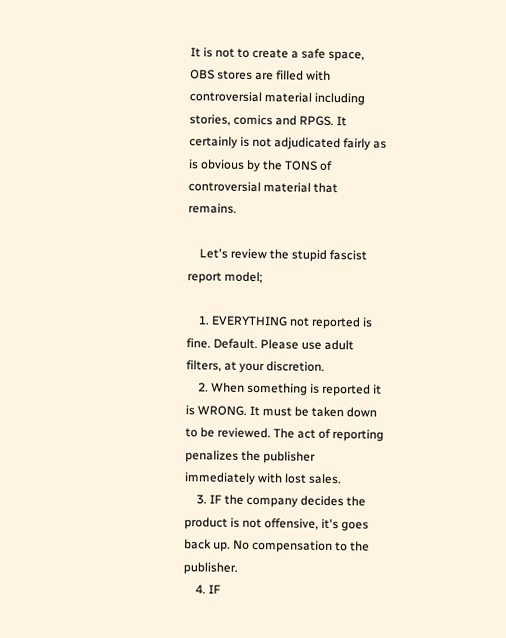It is not to create a safe space, OBS stores are filled with controversial material including stories, comics and RPGS. It certainly is not adjudicated fairly as is obvious by the TONS of controversial material that remains.

    Let's review the stupid fascist report model;

    1. EVERYTHING not reported is fine. Default. Please use adult filters, at your discretion.
    2. When something is reported it is WRONG. It must be taken down to be reviewed. The act of reporting penalizes the publisher immediately with lost sales.
    3. IF the company decides the product is not offensive, it's goes back up. No compensation to the publisher.
    4. IF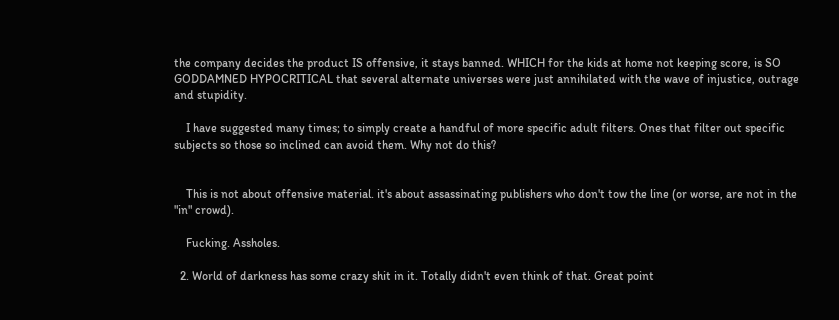the company decides the product IS offensive, it stays banned. WHICH for the kids at home not keeping score, is SO GODDAMNED HYPOCRITICAL that several alternate universes were just annihilated with the wave of injustice, outrage and stupidity.

    I have suggested many times; to simply create a handful of more specific adult filters. Ones that filter out specific subjects so those so inclined can avoid them. Why not do this?


    This is not about offensive material. it's about assassinating publishers who don't tow the line (or worse, are not in the "in" crowd).

    Fucking. Assholes.

  2. World of darkness has some crazy shit in it. Totally didn't even think of that. Great point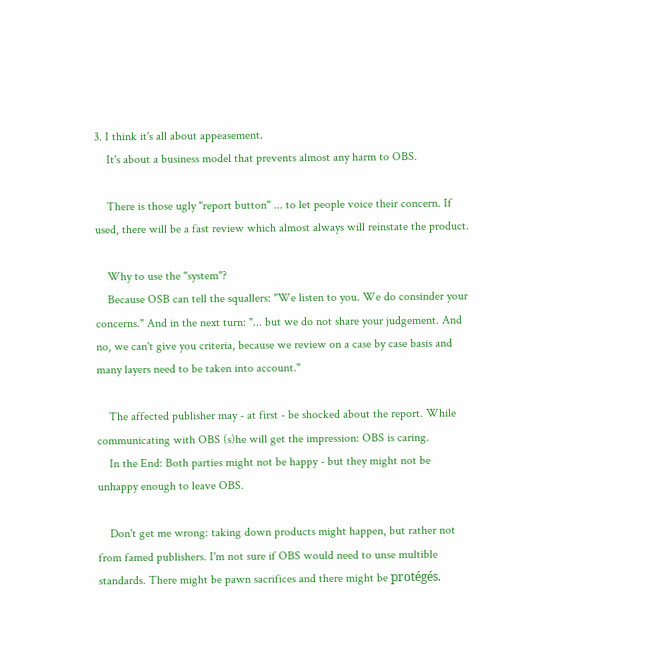3. I think it's all about appeasement.
    It's about a business model that prevents almost any harm to OBS.

    There is those ugly "report button" ... to let people voice their concern. If used, there will be a fast review which almost always will reinstate the product.

    Why to use the "system"?
    Because OSB can tell the squallers: "We listen to you. We do consinder your concerns." And in the next turn: "... but we do not share your judgement. And no, we can't give you criteria, because we review on a case by case basis and many layers need to be taken into account."

    The affected publisher may - at first - be shocked about the report. While communicating with OBS (s)he will get the impression: OBS is caring.
    In the End: Both parties might not be happy - but they might not be unhappy enough to leave OBS.

    Don't get me wrong: taking down products might happen, but rather not from famed publishers. I'm not sure if OBS would need to unse multible standards. There might be pawn sacrifices and there might be protégés.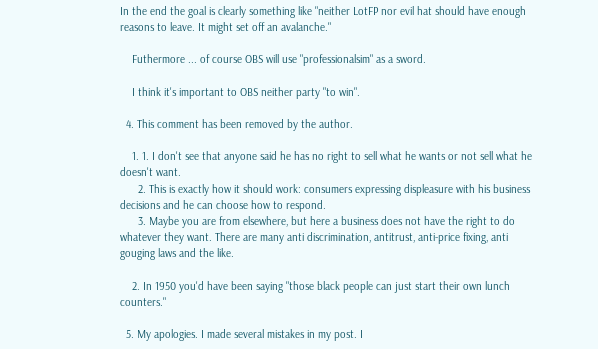In the end the goal is clearly something like "neither LotFP nor evil hat should have enough reasons to leave. It might set off an avalanche."

    Futhermore ... of course OBS will use "professionalsim" as a sword.

    I think it's important to OBS neither party "to win".

  4. This comment has been removed by the author.

    1. 1. I don't see that anyone said he has no right to sell what he wants or not sell what he doesn't want.
      2. This is exactly how it should work: consumers expressing displeasure with his business decisions and he can choose how to respond.
      3. Maybe you are from elsewhere, but here a business does not have the right to do whatever they want. There are many anti discrimination, antitrust, anti-price fixing, anti gouging laws and the like.

    2. In 1950 you'd have been saying "those black people can just start their own lunch counters."

  5. My apologies. I made several mistakes in my post. I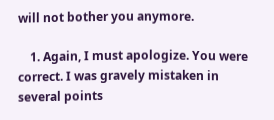will not bother you anymore.

    1. Again, I must apologize. You were correct. I was gravely mistaken in several points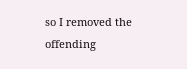so I removed the offending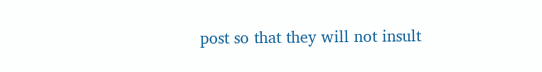post so that they will not insult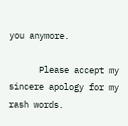you anymore.

      Please accept my sincere apology for my rash words.